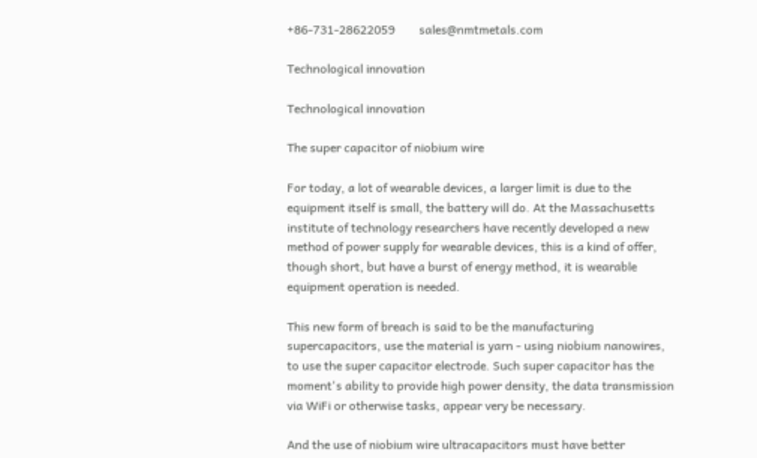+86-731-28622059        sales@nmtmetals.com

Technological innovation

Technological innovation

The super capacitor of niobium wire

For today, a lot of wearable devices, a larger limit is due to the equipment itself is small, the battery will do. At the Massachusetts institute of technology researchers have recently developed a new method of power supply for wearable devices, this is a kind of offer, though short, but have a burst of energy method, it is wearable equipment operation is needed.

This new form of breach is said to be the manufacturing supercapacitors, use the material is yarn - using niobium nanowires, to use the super capacitor electrode. Such super capacitor has the moment's ability to provide high power density, the data transmission via WiFi or otherwise tasks, appear very be necessary.

And the use of niobium wire ultracapacitors must have better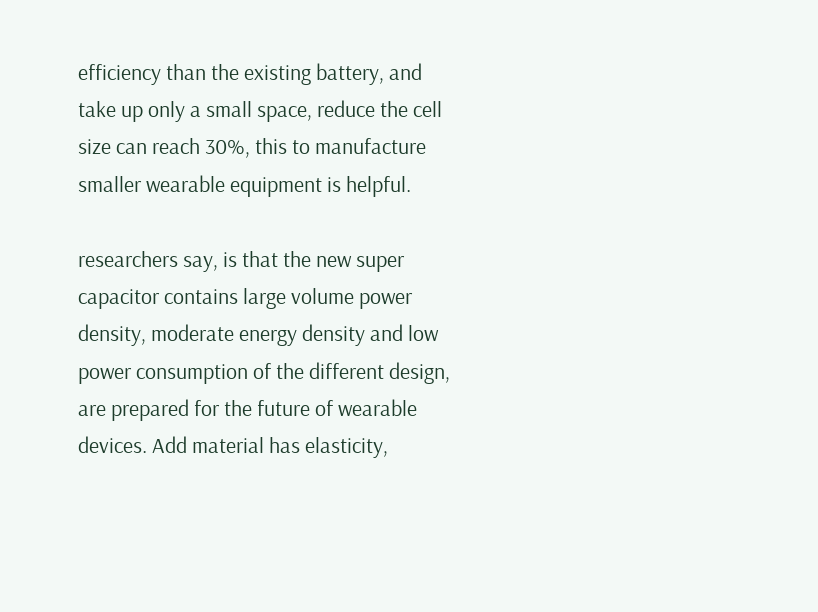efficiency than the existing battery, and take up only a small space, reduce the cell size can reach 30%, this to manufacture smaller wearable equipment is helpful.

researchers say, is that the new super capacitor contains large volume power density, moderate energy density and low power consumption of the different design, are prepared for the future of wearable devices. Add material has elasticity,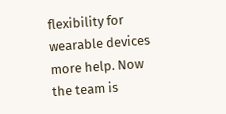flexibility for wearable devices more help. Now the team is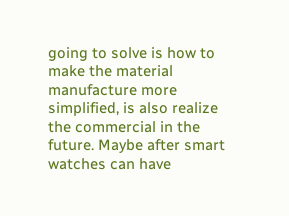going to solve is how to make the material manufacture more simplified, is also realize the commercial in the future. Maybe after smart watches can have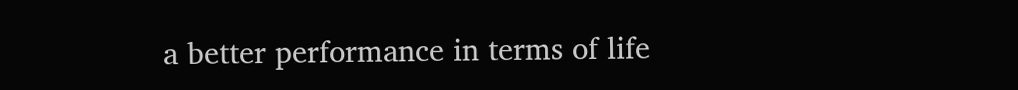a better performance in terms of life